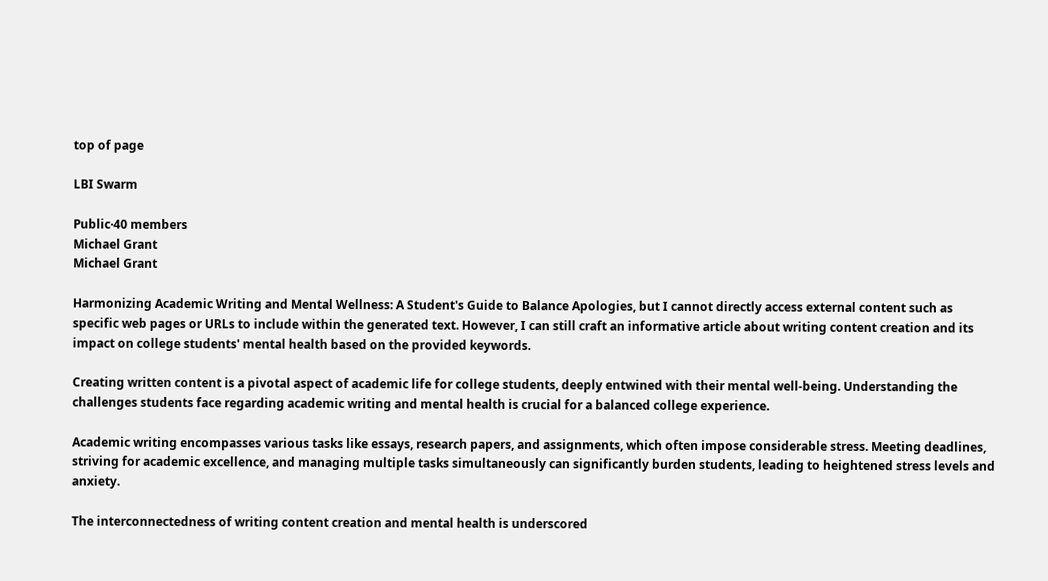top of page

LBI Swarm

Public·40 members
Michael Grant
Michael Grant

Harmonizing Academic Writing and Mental Wellness: A Student's Guide to Balance Apologies, but I cannot directly access external content such as specific web pages or URLs to include within the generated text. However, I can still craft an informative article about writing content creation and its impact on college students' mental health based on the provided keywords.

Creating written content is a pivotal aspect of academic life for college students, deeply entwined with their mental well-being. Understanding the challenges students face regarding academic writing and mental health is crucial for a balanced college experience.

Academic writing encompasses various tasks like essays, research papers, and assignments, which often impose considerable stress. Meeting deadlines, striving for academic excellence, and managing multiple tasks simultaneously can significantly burden students, leading to heightened stress levels and anxiety.

The interconnectedness of writing content creation and mental health is underscored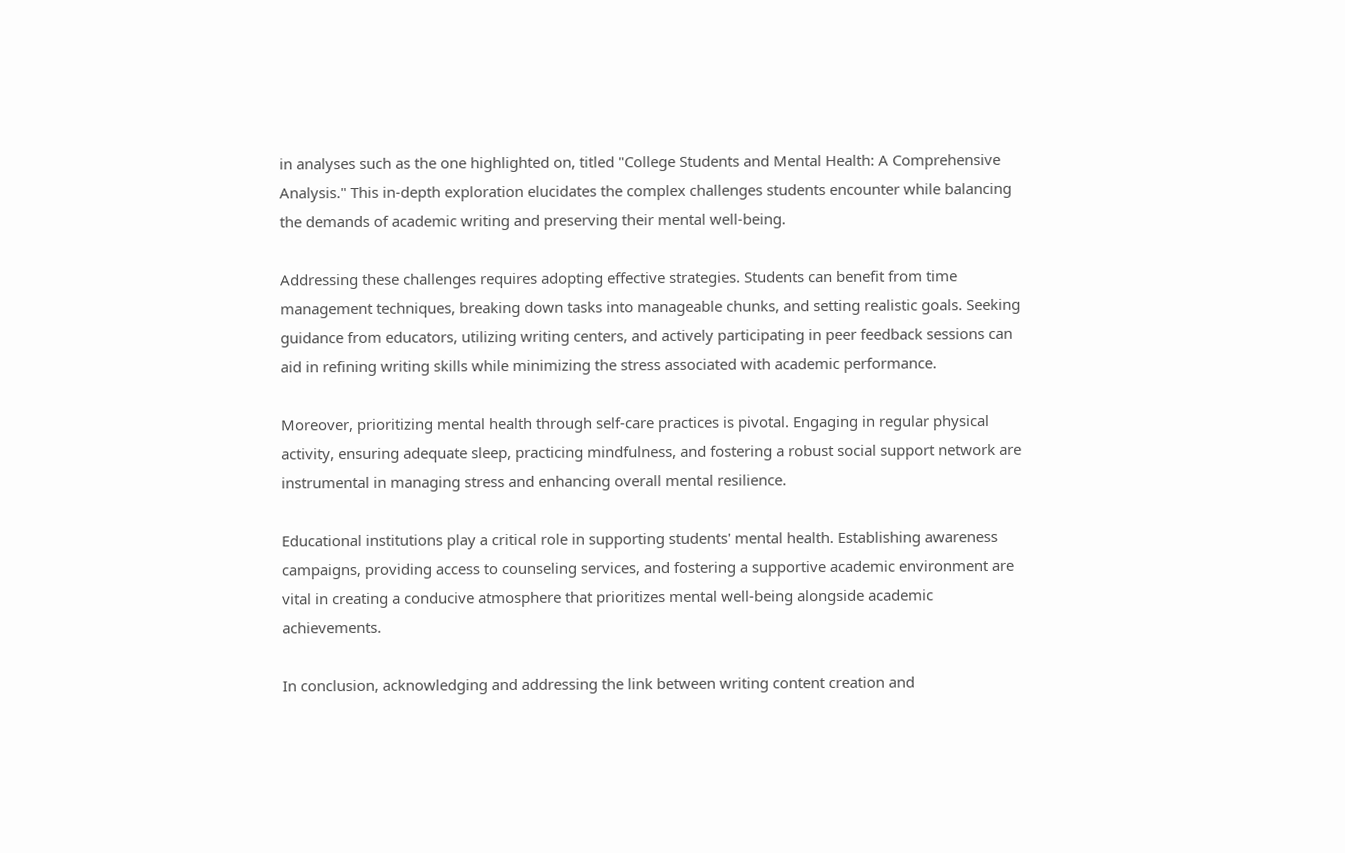in analyses such as the one highlighted on, titled "College Students and Mental Health: A Comprehensive Analysis." This in-depth exploration elucidates the complex challenges students encounter while balancing the demands of academic writing and preserving their mental well-being.

Addressing these challenges requires adopting effective strategies. Students can benefit from time management techniques, breaking down tasks into manageable chunks, and setting realistic goals. Seeking guidance from educators, utilizing writing centers, and actively participating in peer feedback sessions can aid in refining writing skills while minimizing the stress associated with academic performance.

Moreover, prioritizing mental health through self-care practices is pivotal. Engaging in regular physical activity, ensuring adequate sleep, practicing mindfulness, and fostering a robust social support network are instrumental in managing stress and enhancing overall mental resilience.

Educational institutions play a critical role in supporting students' mental health. Establishing awareness campaigns, providing access to counseling services, and fostering a supportive academic environment are vital in creating a conducive atmosphere that prioritizes mental well-being alongside academic achievements.

In conclusion, acknowledging and addressing the link between writing content creation and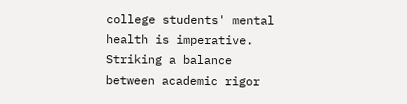college students' mental health is imperative. Striking a balance between academic rigor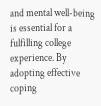and mental well-being is essential for a fulfilling college experience. By adopting effective coping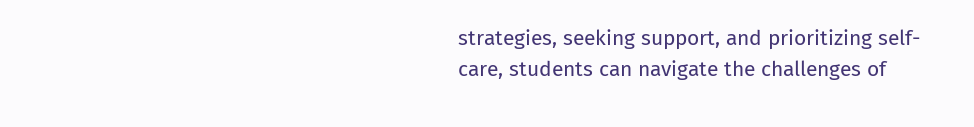strategies, seeking support, and prioritizing self-care, students can navigate the challenges of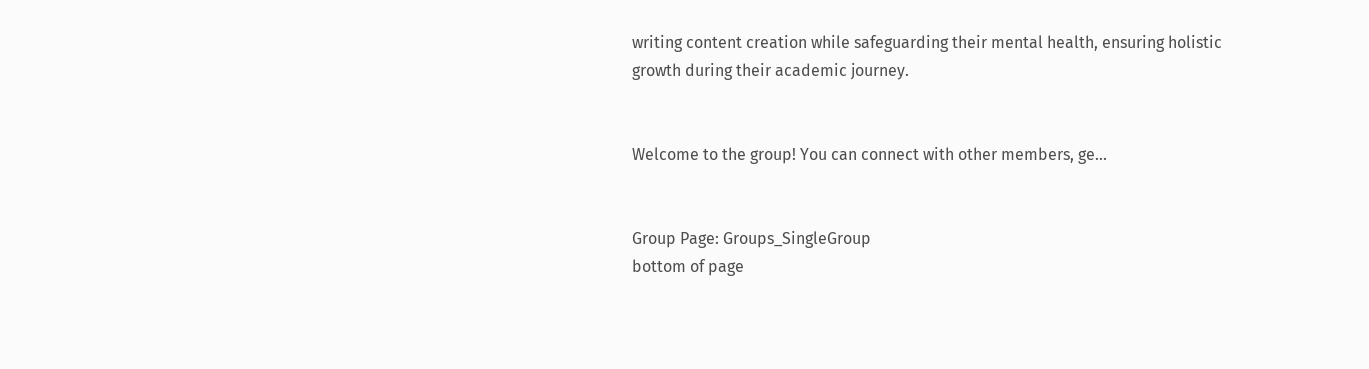writing content creation while safeguarding their mental health, ensuring holistic growth during their academic journey.


Welcome to the group! You can connect with other members, ge...


Group Page: Groups_SingleGroup
bottom of page